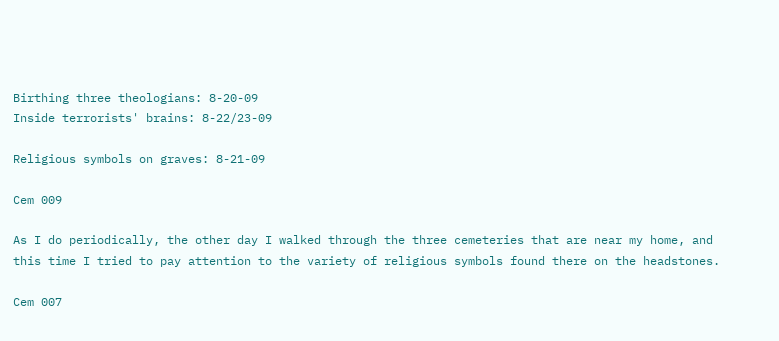Birthing three theologians: 8-20-09
Inside terrorists' brains: 8-22/23-09

Religious symbols on graves: 8-21-09

Cem 009

As I do periodically, the other day I walked through the three cemeteries that are near my home, and this time I tried to pay attention to the variety of religious symbols found there on the headstones.

Cem 007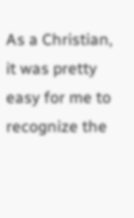As a Christian, it was pretty easy for me to recognize the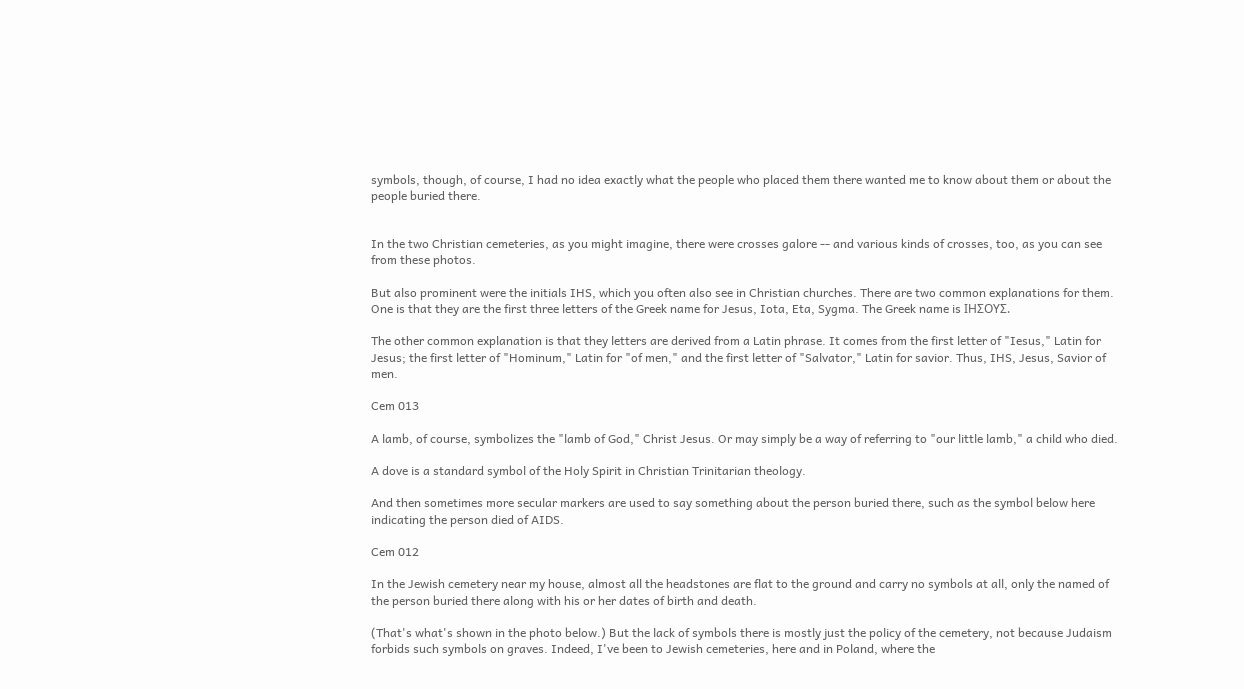symbols, though, of course, I had no idea exactly what the people who placed them there wanted me to know about them or about the people buried there.


In the two Christian cemeteries, as you might imagine, there were crosses galore -- and various kinds of crosses, too, as you can see from these photos.

But also prominent were the initials IHS, which you often also see in Christian churches. There are two common explanations for them. One is that they are the first three letters of the Greek name for Jesus, Iota, Eta, Sygma. The Greek name is ΙΗΣΟΥΣ.

The other common explanation is that they letters are derived from a Latin phrase. It comes from the first letter of "Iesus," Latin for Jesus; the first letter of "Hominum," Latin for "of men," and the first letter of "Salvator," Latin for savior. Thus, IHS, Jesus, Savior of men.

Cem 013

A lamb, of course, symbolizes the "lamb of God," Christ Jesus. Or may simply be a way of referring to "our little lamb," a child who died.

A dove is a standard symbol of the Holy Spirit in Christian Trinitarian theology.

And then sometimes more secular markers are used to say something about the person buried there, such as the symbol below here indicating the person died of AIDS.

Cem 012

In the Jewish cemetery near my house, almost all the headstones are flat to the ground and carry no symbols at all, only the named of the person buried there along with his or her dates of birth and death.

(That's what's shown in the photo below.) But the lack of symbols there is mostly just the policy of the cemetery, not because Judaism forbids such symbols on graves. Indeed, I've been to Jewish cemeteries, here and in Poland, where the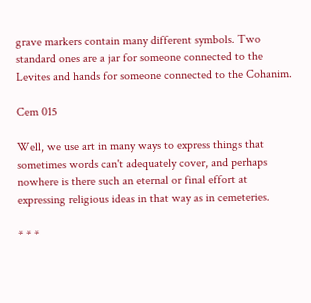grave markers contain many different symbols. Two standard ones are a jar for someone connected to the Levites and hands for someone connected to the Cohanim.

Cem 015

Well, we use art in many ways to express things that sometimes words can't adequately cover, and perhaps nowhere is there such an eternal or final effort at expressing religious ideas in that way as in cemeteries.

* * *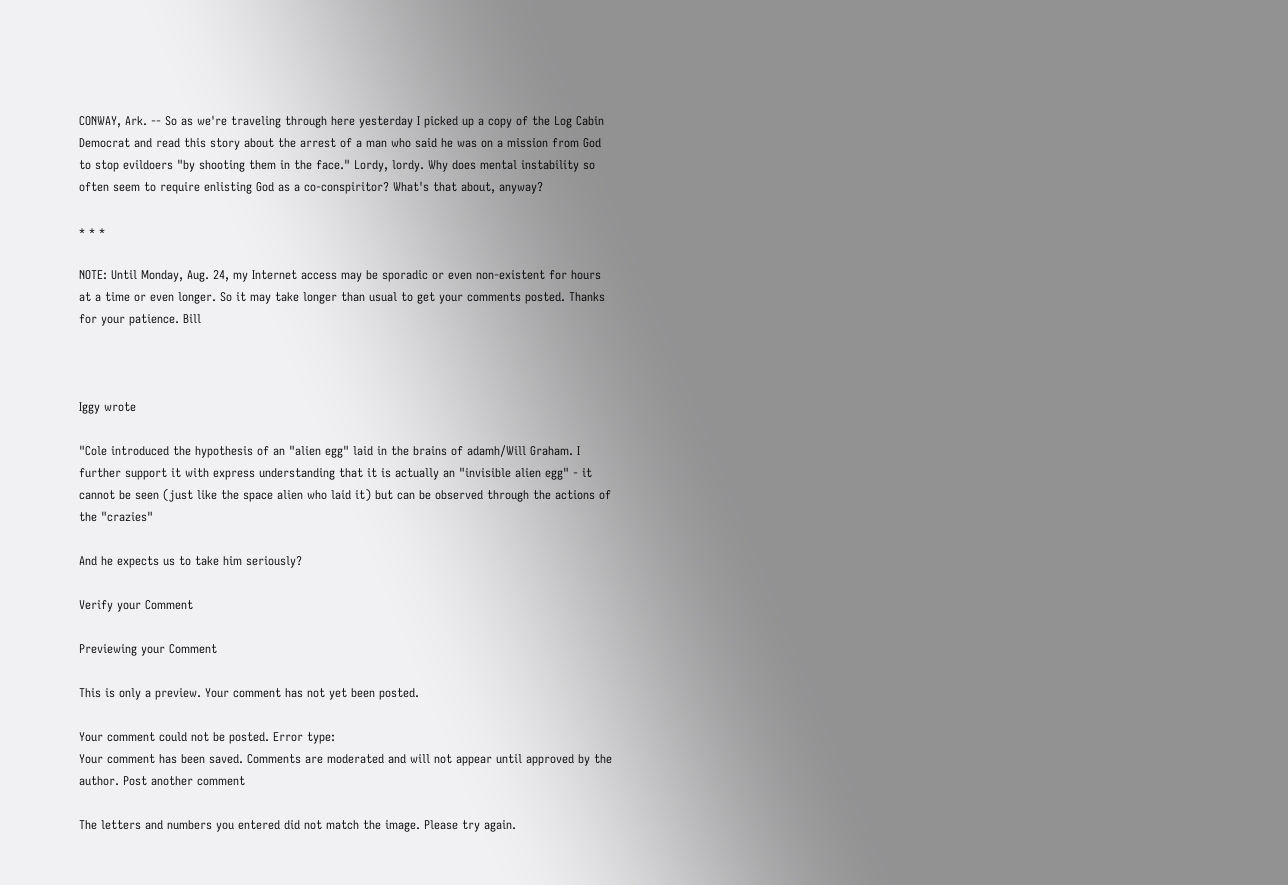CONWAY, Ark. -- So as we're traveling through here yesterday I picked up a copy of the Log Cabin Democrat and read this story about the arrest of a man who said he was on a mission from God to stop evildoers "by shooting them in the face." Lordy, lordy. Why does mental instability so often seem to require enlisting God as a co-conspiritor? What's that about, anyway?

* * *

NOTE: Until Monday, Aug. 24, my Internet access may be sporadic or even non-existent for hours at a time or even longer. So it may take longer than usual to get your comments posted. Thanks for your patience. Bill



Iggy wrote

"Cole introduced the hypothesis of an "alien egg" laid in the brains of adamh/Will Graham. I further support it with express understanding that it is actually an "invisible alien egg" - it cannot be seen (just like the space alien who laid it) but can be observed through the actions of the "crazies"

And he expects us to take him seriously?

Verify your Comment

Previewing your Comment

This is only a preview. Your comment has not yet been posted.

Your comment could not be posted. Error type:
Your comment has been saved. Comments are moderated and will not appear until approved by the author. Post another comment

The letters and numbers you entered did not match the image. Please try again.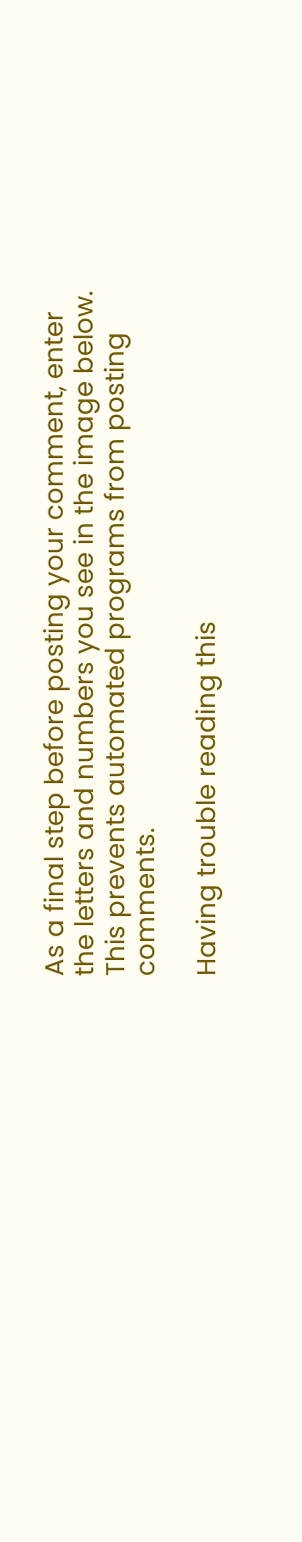As a final step before posting your comment, enter the letters and numbers you see in the image below. This prevents automated programs from posting comments.

Having trouble reading this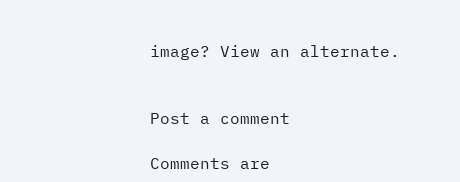image? View an alternate.


Post a comment

Comments are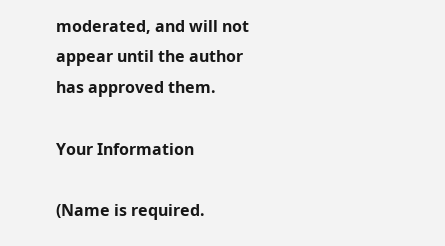moderated, and will not appear until the author has approved them.

Your Information

(Name is required.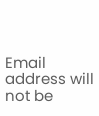Email address will not be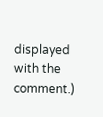displayed with the comment.)